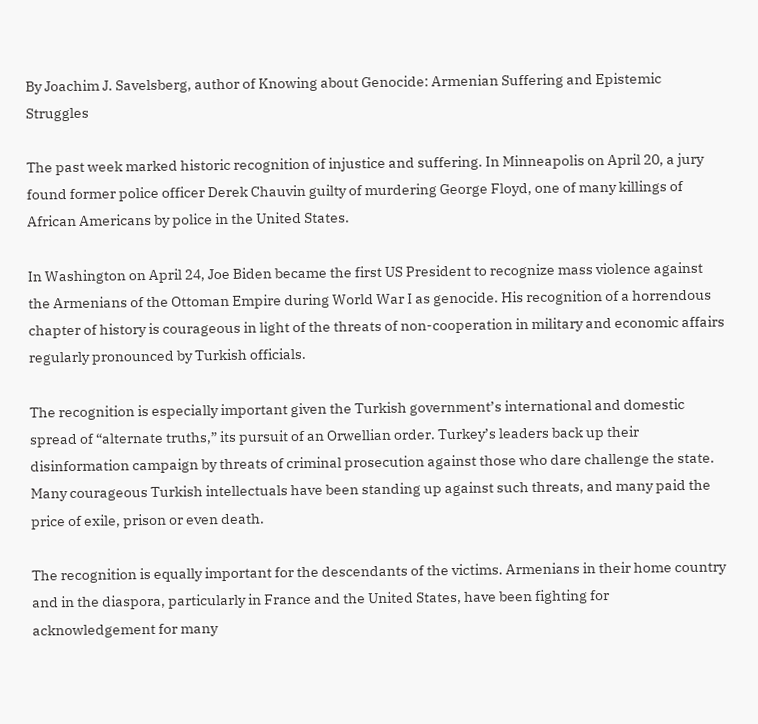By Joachim J. Savelsberg, author of Knowing about Genocide: Armenian Suffering and Epistemic Struggles

The past week marked historic recognition of injustice and suffering. In Minneapolis on April 20, a jury found former police officer Derek Chauvin guilty of murdering George Floyd, one of many killings of African Americans by police in the United States.

In Washington on April 24, Joe Biden became the first US President to recognize mass violence against the Armenians of the Ottoman Empire during World War I as genocide. His recognition of a horrendous chapter of history is courageous in light of the threats of non-cooperation in military and economic affairs regularly pronounced by Turkish officials.

The recognition is especially important given the Turkish government’s international and domestic spread of “alternate truths,” its pursuit of an Orwellian order. Turkey’s leaders back up their disinformation campaign by threats of criminal prosecution against those who dare challenge the state. Many courageous Turkish intellectuals have been standing up against such threats, and many paid the price of exile, prison or even death.

The recognition is equally important for the descendants of the victims. Armenians in their home country and in the diaspora, particularly in France and the United States, have been fighting for acknowledgement for many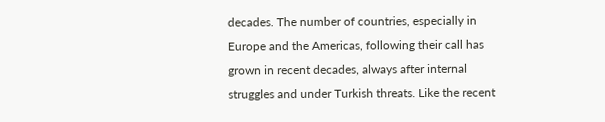decades. The number of countries, especially in Europe and the Americas, following their call has grown in recent decades, always after internal struggles and under Turkish threats. Like the recent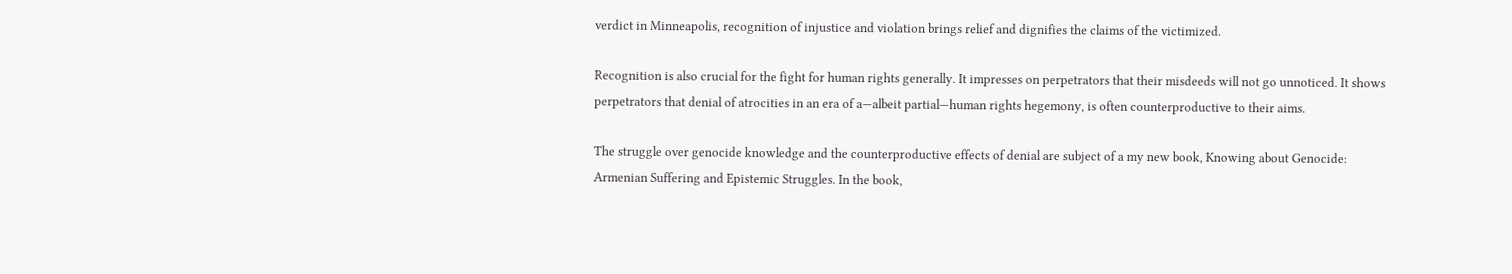verdict in Minneapolis, recognition of injustice and violation brings relief and dignifies the claims of the victimized.

Recognition is also crucial for the fight for human rights generally. It impresses on perpetrators that their misdeeds will not go unnoticed. It shows perpetrators that denial of atrocities in an era of a—albeit partial—human rights hegemony, is often counterproductive to their aims.

The struggle over genocide knowledge and the counterproductive effects of denial are subject of a my new book, Knowing about Genocide: Armenian Suffering and Epistemic Struggles. In the book,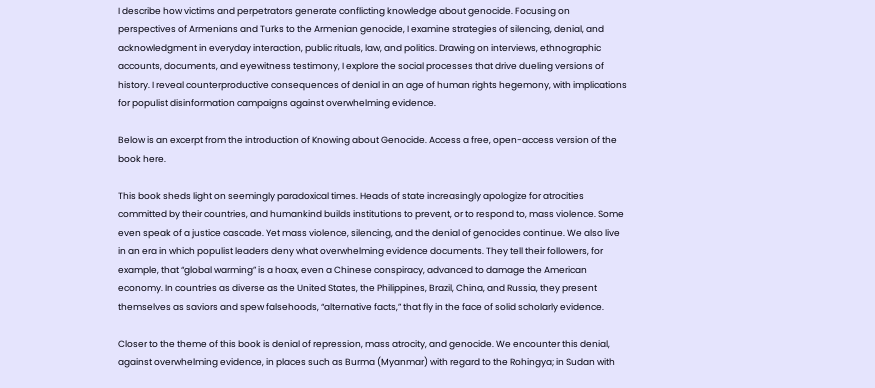I describe how victims and perpetrators generate conflicting knowledge about genocide. Focusing on perspectives of Armenians and Turks to the Armenian genocide, I examine strategies of silencing, denial, and acknowledgment in everyday interaction, public rituals, law, and politics. Drawing on interviews, ethnographic accounts, documents, and eyewitness testimony, I explore the social processes that drive dueling versions of history. I reveal counterproductive consequences of denial in an age of human rights hegemony, with implications for populist disinformation campaigns against overwhelming evidence.

Below is an excerpt from the introduction of Knowing about Genocide. Access a free, open-access version of the book here.

This book sheds light on seemingly paradoxical times. Heads of state increasingly apologize for atrocities committed by their countries, and humankind builds institutions to prevent, or to respond to, mass violence. Some even speak of a justice cascade. Yet mass violence, silencing, and the denial of genocides continue. We also live in an era in which populist leaders deny what overwhelming evidence documents. They tell their followers, for example, that “global warming” is a hoax, even a Chinese conspiracy, advanced to damage the American economy. In countries as diverse as the United States, the Philippines, Brazil, China, and Russia, they present themselves as saviors and spew falsehoods, “alternative facts,” that fly in the face of solid scholarly evidence.

Closer to the theme of this book is denial of repression, mass atrocity, and genocide. We encounter this denial, against overwhelming evidence, in places such as Burma (Myanmar) with regard to the Rohingya; in Sudan with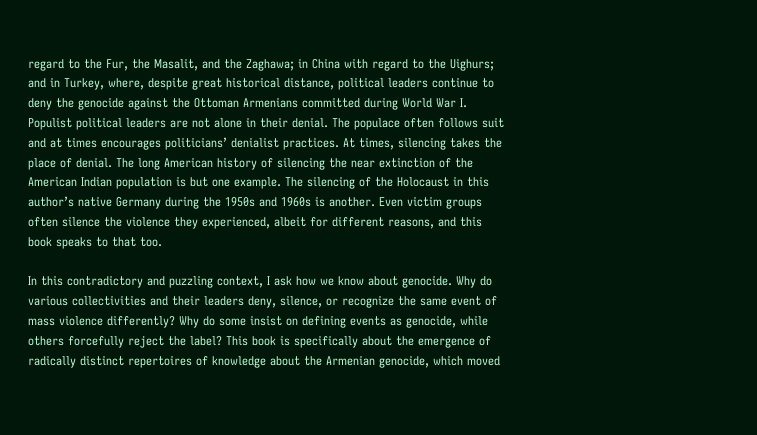regard to the Fur, the Masalit, and the Zaghawa; in China with regard to the Uighurs; and in Turkey, where, despite great historical distance, political leaders continue to deny the genocide against the Ottoman Armenians committed during World War I. Populist political leaders are not alone in their denial. The populace often follows suit and at times encourages politicians’ denialist practices. At times, silencing takes the place of denial. The long American history of silencing the near extinction of the American Indian population is but one example. The silencing of the Holocaust in this author’s native Germany during the 1950s and 1960s is another. Even victim groups often silence the violence they experienced, albeit for different reasons, and this book speaks to that too.

In this contradictory and puzzling context, I ask how we know about genocide. Why do various collectivities and their leaders deny, silence, or recognize the same event of mass violence differently? Why do some insist on defining events as genocide, while others forcefully reject the label? This book is specifically about the emergence of radically distinct repertoires of knowledge about the Armenian genocide, which moved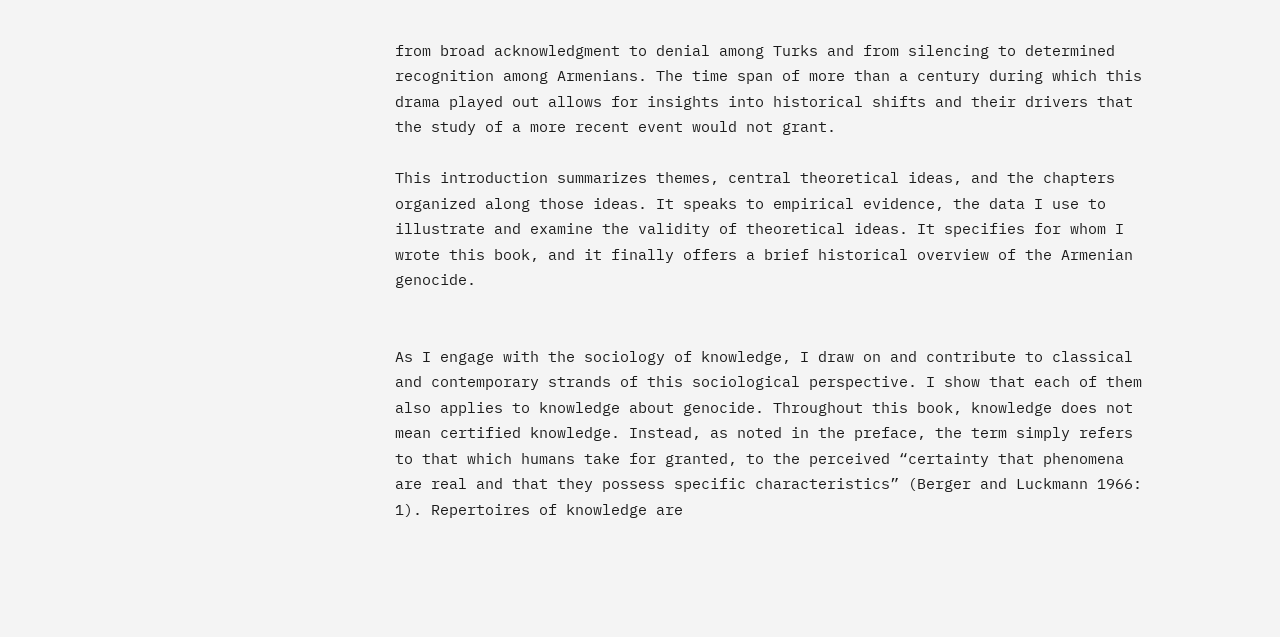from broad acknowledgment to denial among Turks and from silencing to determined recognition among Armenians. The time span of more than a century during which this drama played out allows for insights into historical shifts and their drivers that the study of a more recent event would not grant.

This introduction summarizes themes, central theoretical ideas, and the chapters organized along those ideas. It speaks to empirical evidence, the data I use to illustrate and examine the validity of theoretical ideas. It specifies for whom I wrote this book, and it finally offers a brief historical overview of the Armenian genocide.


As I engage with the sociology of knowledge, I draw on and contribute to classical and contemporary strands of this sociological perspective. I show that each of them also applies to knowledge about genocide. Throughout this book, knowledge does not mean certified knowledge. Instead, as noted in the preface, the term simply refers to that which humans take for granted, to the perceived “certainty that phenomena are real and that they possess specific characteristics” (Berger and Luckmann 1966: 1). Repertoires of knowledge are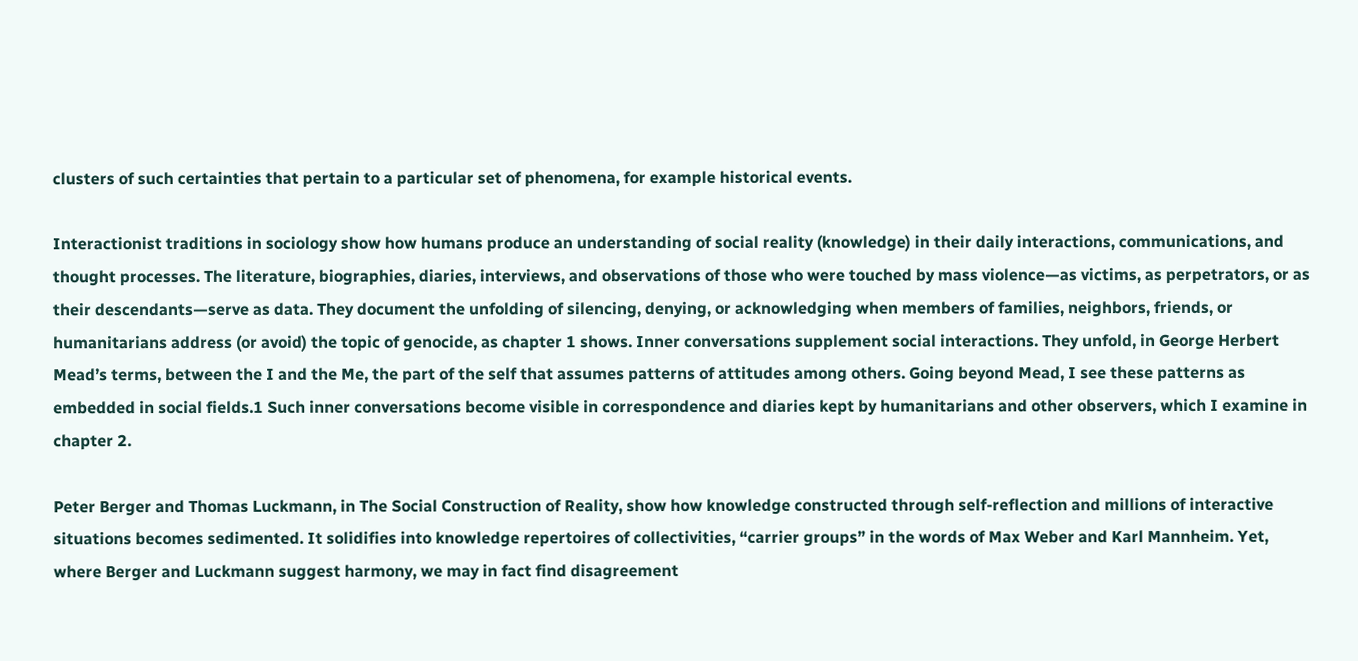clusters of such certainties that pertain to a particular set of phenomena, for example historical events.

Interactionist traditions in sociology show how humans produce an understanding of social reality (knowledge) in their daily interactions, communications, and thought processes. The literature, biographies, diaries, interviews, and observations of those who were touched by mass violence—as victims, as perpetrators, or as their descendants—serve as data. They document the unfolding of silencing, denying, or acknowledging when members of families, neighbors, friends, or humanitarians address (or avoid) the topic of genocide, as chapter 1 shows. Inner conversations supplement social interactions. They unfold, in George Herbert Mead’s terms, between the I and the Me, the part of the self that assumes patterns of attitudes among others. Going beyond Mead, I see these patterns as embedded in social fields.1 Such inner conversations become visible in correspondence and diaries kept by humanitarians and other observers, which I examine in chapter 2.

Peter Berger and Thomas Luckmann, in The Social Construction of Reality, show how knowledge constructed through self-reflection and millions of interactive situations becomes sedimented. It solidifies into knowledge repertoires of collectivities, “carrier groups” in the words of Max Weber and Karl Mannheim. Yet, where Berger and Luckmann suggest harmony, we may in fact find disagreement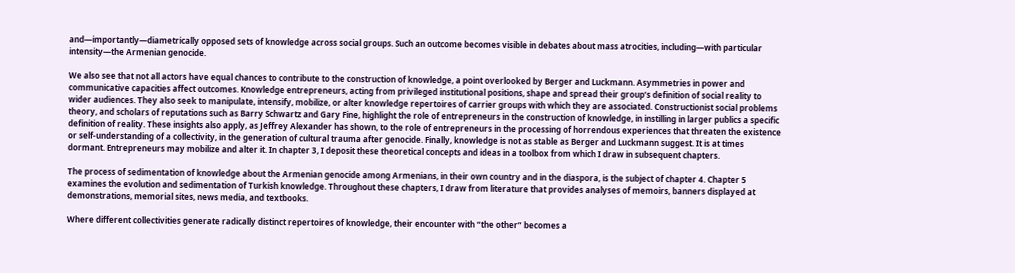and—importantly—diametrically opposed sets of knowledge across social groups. Such an outcome becomes visible in debates about mass atrocities, including—with particular intensity—the Armenian genocide.

We also see that not all actors have equal chances to contribute to the construction of knowledge, a point overlooked by Berger and Luckmann. Asymmetries in power and communicative capacities affect outcomes. Knowledge entrepreneurs, acting from privileged institutional positions, shape and spread their group’s definition of social reality to wider audiences. They also seek to manipulate, intensify, mobilize, or alter knowledge repertoires of carrier groups with which they are associated. Constructionist social problems theory, and scholars of reputations such as Barry Schwartz and Gary Fine, highlight the role of entrepreneurs in the construction of knowledge, in instilling in larger publics a specific definition of reality. These insights also apply, as Jeffrey Alexander has shown, to the role of entrepreneurs in the processing of horrendous experiences that threaten the existence or self-understanding of a collectivity, in the generation of cultural trauma after genocide. Finally, knowledge is not as stable as Berger and Luckmann suggest. It is at times dormant. Entrepreneurs may mobilize and alter it. In chapter 3, I deposit these theoretical concepts and ideas in a toolbox from which I draw in subsequent chapters.

The process of sedimentation of knowledge about the Armenian genocide among Armenians, in their own country and in the diaspora, is the subject of chapter 4. Chapter 5 examines the evolution and sedimentation of Turkish knowledge. Throughout these chapters, I draw from literature that provides analyses of memoirs, banners displayed at demonstrations, memorial sites, news media, and textbooks.

Where different collectivities generate radically distinct repertoires of knowledge, their encounter with “the other” becomes a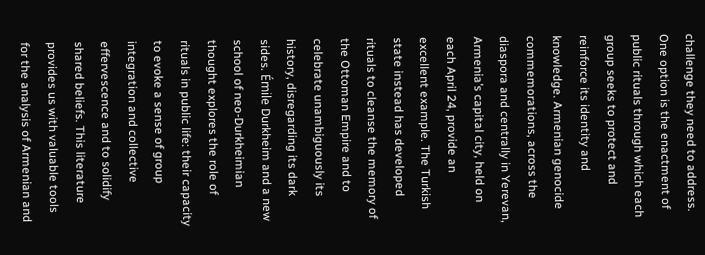challenge they need to address. One option is the enactment of public rituals through which each group seeks to protect and reinforce its identity and knowledge. Armenian genocide commemorations, across the diaspora and centrally in Yerevan, Armenia’s capital city, held on each April 24, provide an excellent example. The Turkish state instead has developed rituals to cleanse the memory of the Ottoman Empire and to celebrate unambiguously its history, disregarding its dark sides. Émile Durkheim and a new school of neo-Durkheimian thought explores the role of rituals in public life: their capacity to evoke a sense of group integration and collective effervescence and to solidify shared beliefs. This literature provides us with valuable tools for the analysis of Armenian and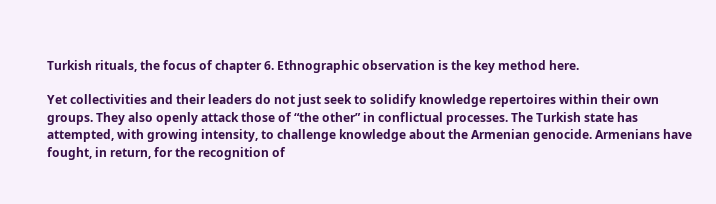Turkish rituals, the focus of chapter 6. Ethnographic observation is the key method here.

Yet collectivities and their leaders do not just seek to solidify knowledge repertoires within their own groups. They also openly attack those of “the other” in conflictual processes. The Turkish state has attempted, with growing intensity, to challenge knowledge about the Armenian genocide. Armenians have fought, in return, for the recognition of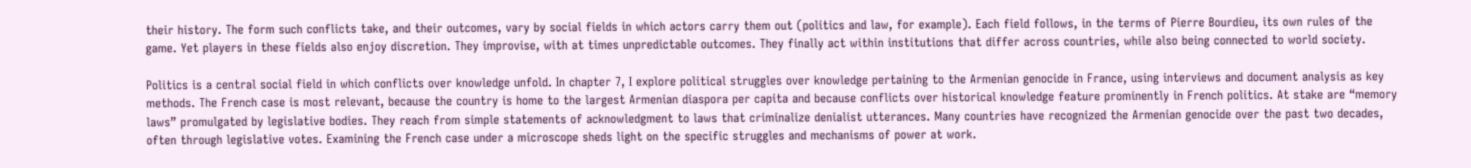their history. The form such conflicts take, and their outcomes, vary by social fields in which actors carry them out (politics and law, for example). Each field follows, in the terms of Pierre Bourdieu, its own rules of the game. Yet players in these fields also enjoy discretion. They improvise, with at times unpredictable outcomes. They finally act within institutions that differ across countries, while also being connected to world society.

Politics is a central social field in which conflicts over knowledge unfold. In chapter 7, I explore political struggles over knowledge pertaining to the Armenian genocide in France, using interviews and document analysis as key methods. The French case is most relevant, because the country is home to the largest Armenian diaspora per capita and because conflicts over historical knowledge feature prominently in French politics. At stake are “memory laws” promulgated by legislative bodies. They reach from simple statements of acknowledgment to laws that criminalize denialist utterances. Many countries have recognized the Armenian genocide over the past two decades, often through legislative votes. Examining the French case under a microscope sheds light on the specific struggles and mechanisms of power at work.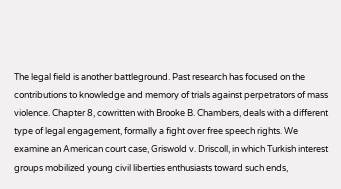The legal field is another battleground. Past research has focused on the contributions to knowledge and memory of trials against perpetrators of mass violence. Chapter 8, cowritten with Brooke B. Chambers, deals with a different type of legal engagement, formally a fight over free speech rights. We examine an American court case, Griswold v. Driscoll, in which Turkish interest groups mobilized young civil liberties enthusiasts toward such ends,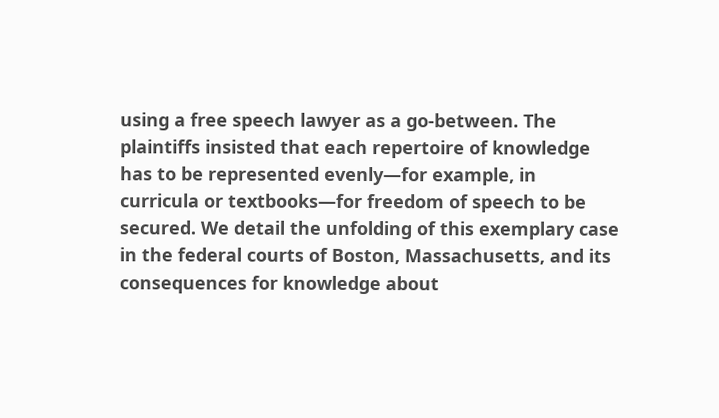using a free speech lawyer as a go-between. The plaintiffs insisted that each repertoire of knowledge has to be represented evenly—for example, in curricula or textbooks—for freedom of speech to be secured. We detail the unfolding of this exemplary case in the federal courts of Boston, Massachusetts, and its consequences for knowledge about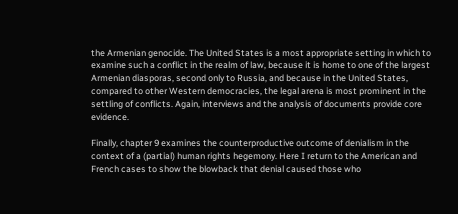the Armenian genocide. The United States is a most appropriate setting in which to examine such a conflict in the realm of law, because it is home to one of the largest Armenian diasporas, second only to Russia, and because in the United States, compared to other Western democracies, the legal arena is most prominent in the settling of conflicts. Again, interviews and the analysis of documents provide core evidence.

Finally, chapter 9 examines the counterproductive outcome of denialism in the context of a (partial) human rights hegemony. Here I return to the American and French cases to show the blowback that denial caused those who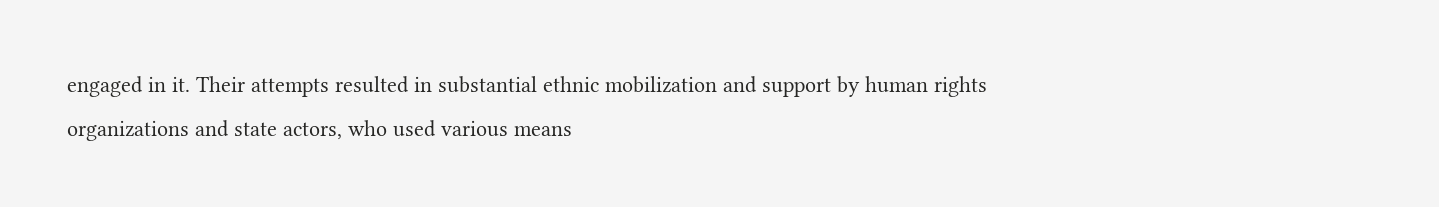engaged in it. Their attempts resulted in substantial ethnic mobilization and support by human rights organizations and state actors, who used various means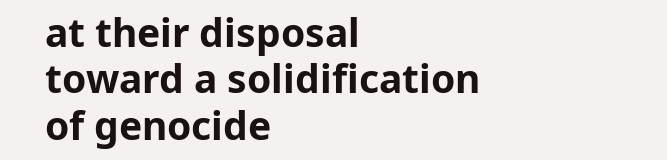at their disposal toward a solidification of genocide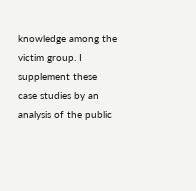knowledge among the victim group. I supplement these case studies by an analysis of the public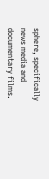sphere, specifically news media and documentary films.